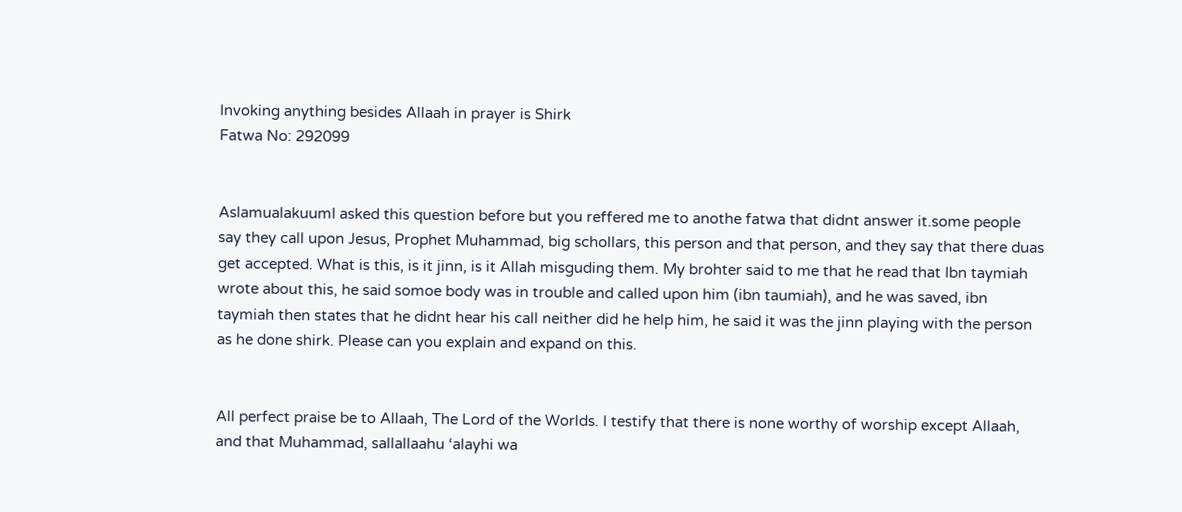Invoking anything besides Allaah in prayer is Shirk
Fatwa No: 292099


AslamualakuumI asked this question before but you reffered me to anothe fatwa that didnt answer it.some people say they call upon Jesus, Prophet Muhammad, big schollars, this person and that person, and they say that there duas get accepted. What is this, is it jinn, is it Allah misguding them. My brohter said to me that he read that Ibn taymiah wrote about this, he said somoe body was in trouble and called upon him (ibn taumiah), and he was saved, ibn taymiah then states that he didnt hear his call neither did he help him, he said it was the jinn playing with the person as he done shirk. Please can you explain and expand on this.


All perfect praise be to Allaah, The Lord of the Worlds. I testify that there is none worthy of worship except Allaah, and that Muhammad, sallallaahu ‘alayhi wa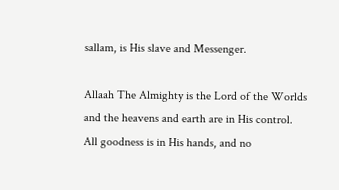sallam, is His slave and Messenger.

Allaah The Almighty is the Lord of the Worlds and the heavens and earth are in His control. All goodness is in His hands, and no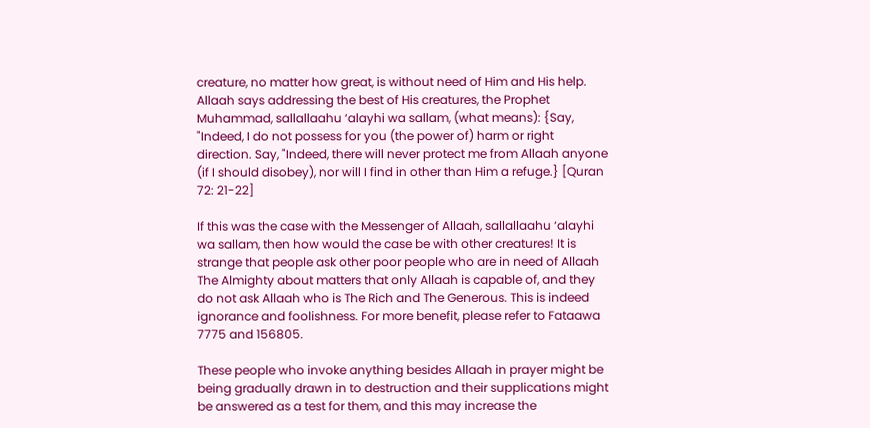creature, no matter how great, is without need of Him and His help. Allaah says addressing the best of His creatures, the Prophet Muhammad, sallallaahu ‘alayhi wa sallam, (what means): {Say, "Indeed, I do not possess for you (the power of) harm or right direction. Say, "Indeed, there will never protect me from Allaah anyone (if I should disobey), nor will I find in other than Him a refuge.} [Quran 72: 21-22]

If this was the case with the Messenger of Allaah, sallallaahu ‘alayhi wa sallam, then how would the case be with other creatures! It is strange that people ask other poor people who are in need of Allaah The Almighty about matters that only Allaah is capable of, and they do not ask Allaah who is The Rich and The Generous. This is indeed ignorance and foolishness. For more benefit, please refer to Fataawa 7775 and 156805.

These people who invoke anything besides Allaah in prayer might be being gradually drawn in to destruction and their supplications might be answered as a test for them, and this may increase the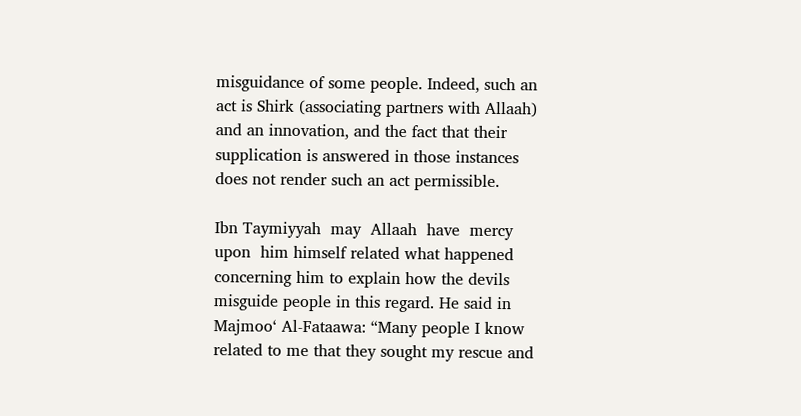misguidance of some people. Indeed, such an act is Shirk (associating partners with Allaah) and an innovation, and the fact that their supplication is answered in those instances does not render such an act permissible.

Ibn Taymiyyah  may  Allaah  have  mercy  upon  him himself related what happened concerning him to explain how the devils misguide people in this regard. He said in Majmoo‘ Al-Fataawa: “Many people I know related to me that they sought my rescue and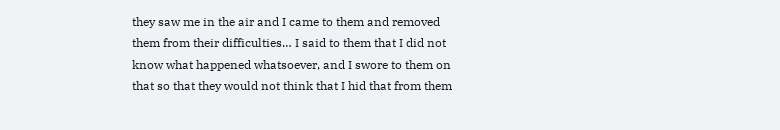they saw me in the air and I came to them and removed them from their difficulties… I said to them that I did not know what happened whatsoever, and I swore to them on that so that they would not think that I hid that from them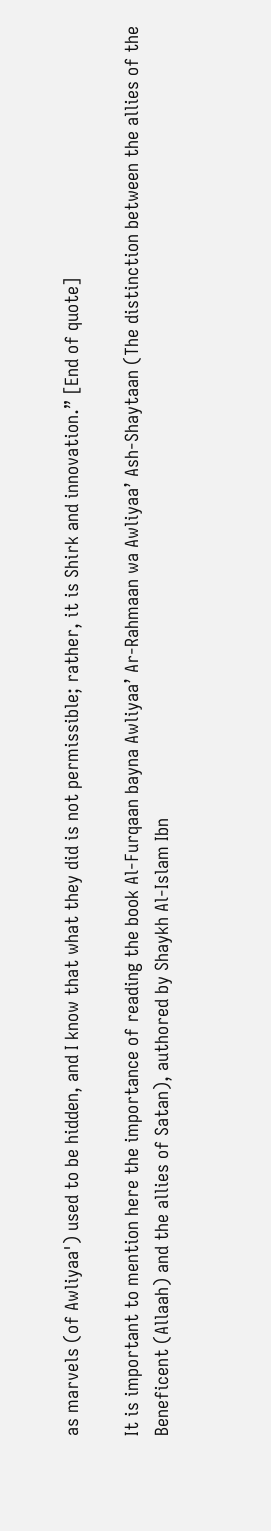as marvels (of Awliyaa') used to be hidden, and I know that what they did is not permissible; rather, it is Shirk and innovation.” [End of quote]

It is important to mention here the importance of reading the book Al-Furqaan bayna Awliyaa’ Ar-Rahmaan wa Awliyaa’ Ash-Shaytaan (The distinction between the allies of the Beneficent (Allaah) and the allies of Satan), authored by Shaykh Al-Islam Ibn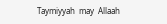Taymiyyah  may  Allaah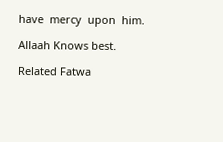have  mercy  upon  him.

Allaah Knows best.

Related Fatwa